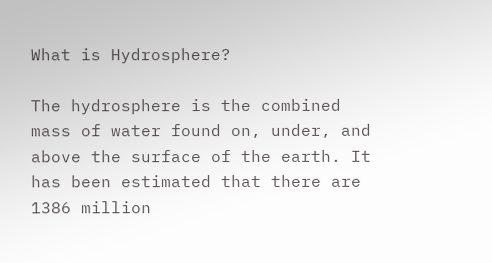What is Hydrosphere?

The hydrosphere is the combined mass of water found on, under, and above the surface of the earth. It has been estimated that there are 1386 million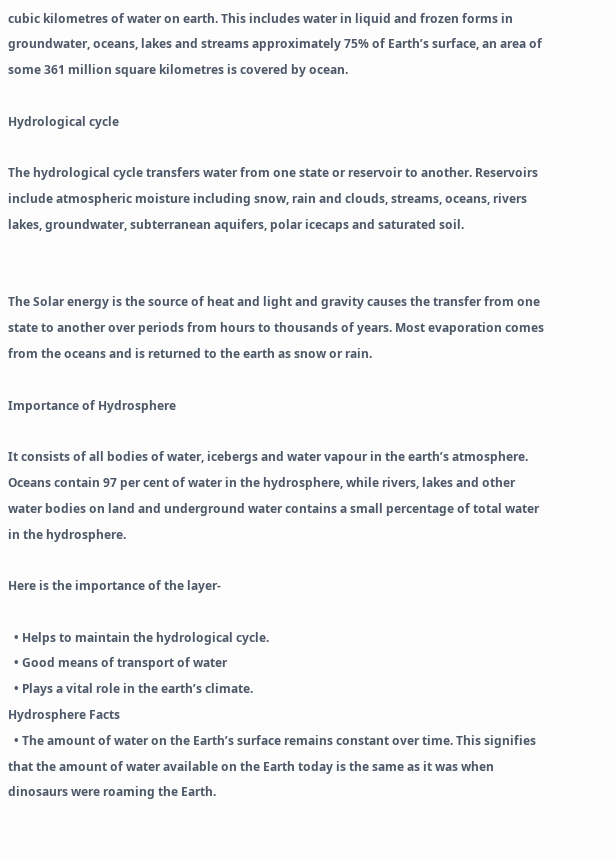cubic kilometres of water on earth. This includes water in liquid and frozen forms in groundwater, oceans, lakes and streams approximately 75% of Earth’s surface, an area of some 361 million square kilometres is covered by ocean.

Hydrological cycle

The hydrological cycle transfers water from one state or reservoir to another. Reservoirs include atmospheric moisture including snow, rain and clouds, streams, oceans, rivers lakes, groundwater, subterranean aquifers, polar icecaps and saturated soil.


The Solar energy is the source of heat and light and gravity causes the transfer from one state to another over periods from hours to thousands of years. Most evaporation comes from the oceans and is returned to the earth as snow or rain.

Importance of Hydrosphere

It consists of all bodies of water, icebergs and water vapour in the earth’s atmosphere. Oceans contain 97 per cent of water in the hydrosphere, while rivers, lakes and other water bodies on land and underground water contains a small percentage of total water in the hydrosphere.

Here is the importance of the layer-

  • Helps to maintain the hydrological cycle.
  • Good means of transport of water
  • Plays a vital role in the earth’s climate.
Hydrosphere Facts
  • The amount of water on the Earth’s surface remains constant over time. This signifies that the amount of water available on the Earth today is the same as it was when dinosaurs were roaming the Earth.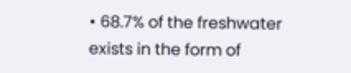• 68.7% of the freshwater exists in the form of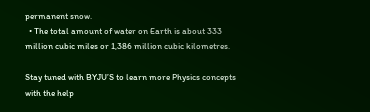permanent snow.
  • The total amount of water on Earth is about 333 million cubic miles or 1,386 million cubic kilometres.

Stay tuned with BYJU’S to learn more Physics concepts with the help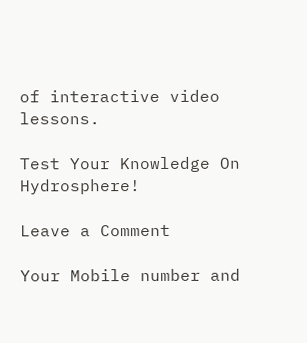of interactive video lessons.

Test Your Knowledge On Hydrosphere!

Leave a Comment

Your Mobile number and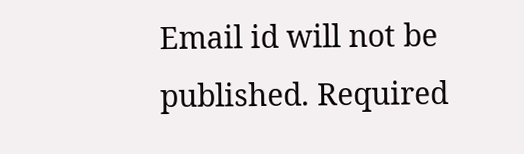Email id will not be published. Required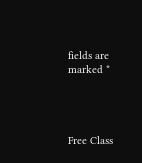fields are marked *




Free Class